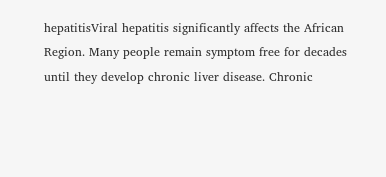hepatitisViral hepatitis significantly affects the African Region. Many people remain symptom free for decades until they develop chronic liver disease. Chronic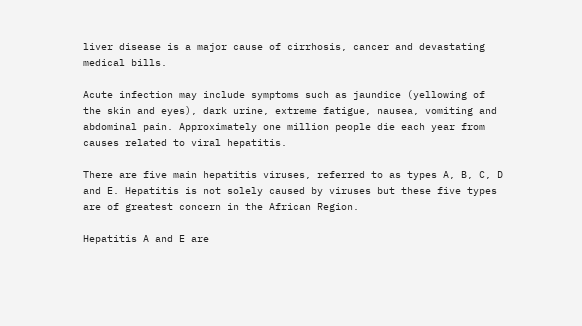liver disease is a major cause of cirrhosis, cancer and devastating medical bills.

Acute infection may include symptoms such as jaundice (yellowing of the skin and eyes), dark urine, extreme fatigue, nausea, vomiting and abdominal pain. Approximately one million people die each year from causes related to viral hepatitis.

There are five main hepatitis viruses, referred to as types A, B, C, D and E. Hepatitis is not solely caused by viruses but these five types are of greatest concern in the African Region.

Hepatitis A and E are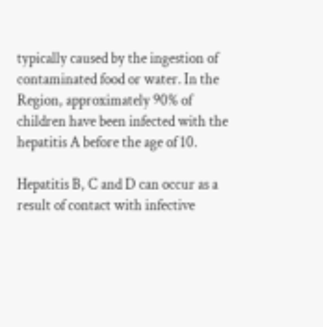typically caused by the ingestion of contaminated food or water. In the Region, approximately 90% of children have been infected with the hepatitis A before the age of 10.

Hepatitis B, C and D can occur as a result of contact with infective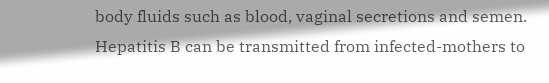body fluids such as blood, vaginal secretions and semen. Hepatitis B can be transmitted from infected-mothers to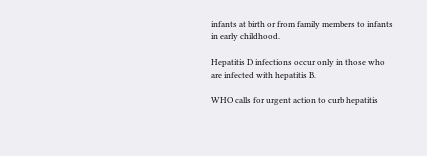infants at birth or from family members to infants in early childhood.

Hepatitis D infections occur only in those who are infected with hepatitis B.

WHO calls for urgent action to curb hepatitis